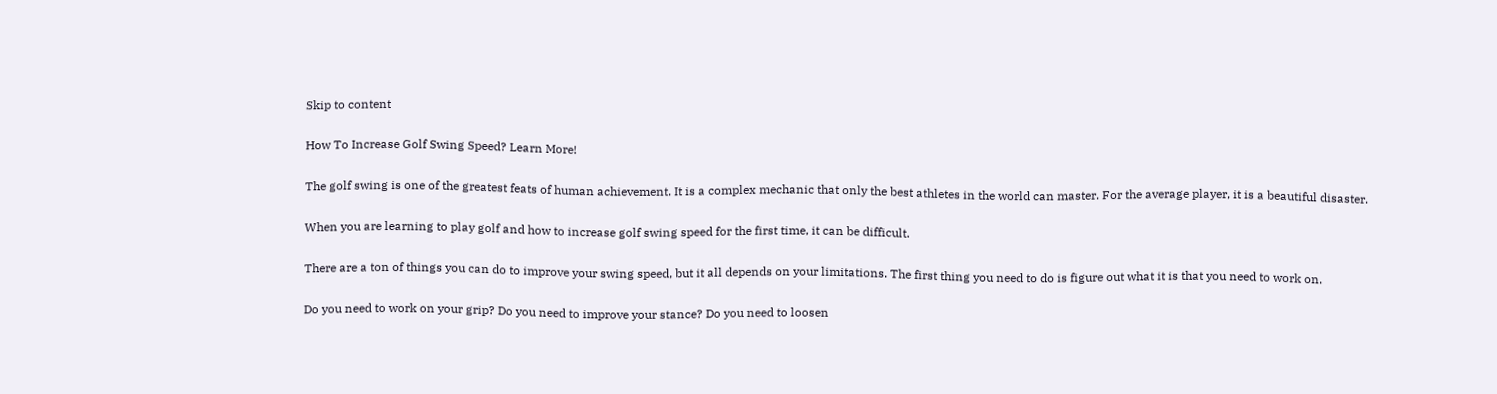Skip to content

How To Increase Golf Swing Speed? Learn More!

The golf swing is one of the greatest feats of human achievement. It is a complex mechanic that only the best athletes in the world can master. For the average player, it is a beautiful disaster.

When you are learning to play golf and how to increase golf swing speed for the first time, it can be difficult.

There are a ton of things you can do to improve your swing speed, but it all depends on your limitations. The first thing you need to do is figure out what it is that you need to work on.

Do you need to work on your grip? Do you need to improve your stance? Do you need to loosen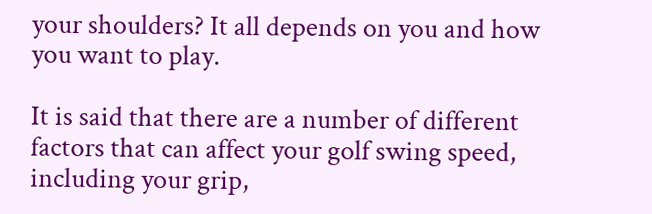your shoulders? It all depends on you and how you want to play.

It is said that there are a number of different factors that can affect your golf swing speed, including your grip,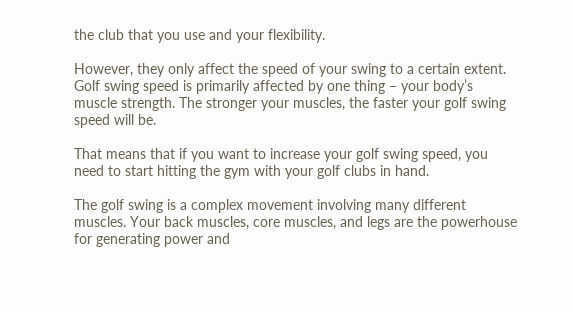the club that you use and your flexibility.

However, they only affect the speed of your swing to a certain extent. Golf swing speed is primarily affected by one thing – your body’s muscle strength. The stronger your muscles, the faster your golf swing speed will be.

That means that if you want to increase your golf swing speed, you need to start hitting the gym with your golf clubs in hand.

The golf swing is a complex movement involving many different muscles. Your back muscles, core muscles, and legs are the powerhouse for generating power and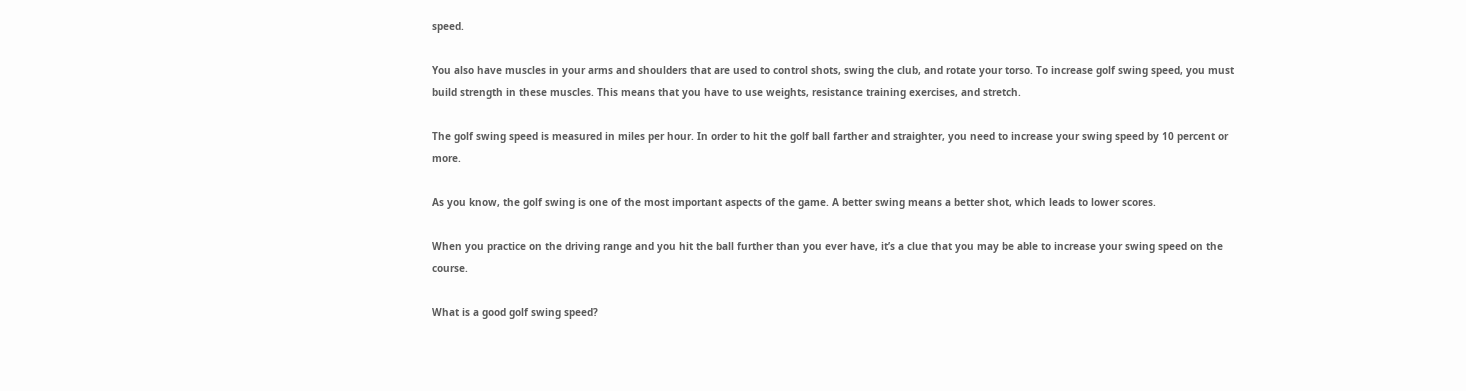speed.

You also have muscles in your arms and shoulders that are used to control shots, swing the club, and rotate your torso. To increase golf swing speed, you must build strength in these muscles. This means that you have to use weights, resistance training exercises, and stretch.

The golf swing speed is measured in miles per hour. In order to hit the golf ball farther and straighter, you need to increase your swing speed by 10 percent or more.

As you know, the golf swing is one of the most important aspects of the game. A better swing means a better shot, which leads to lower scores.

When you practice on the driving range and you hit the ball further than you ever have, it’s a clue that you may be able to increase your swing speed on the course.

What is a good golf swing speed?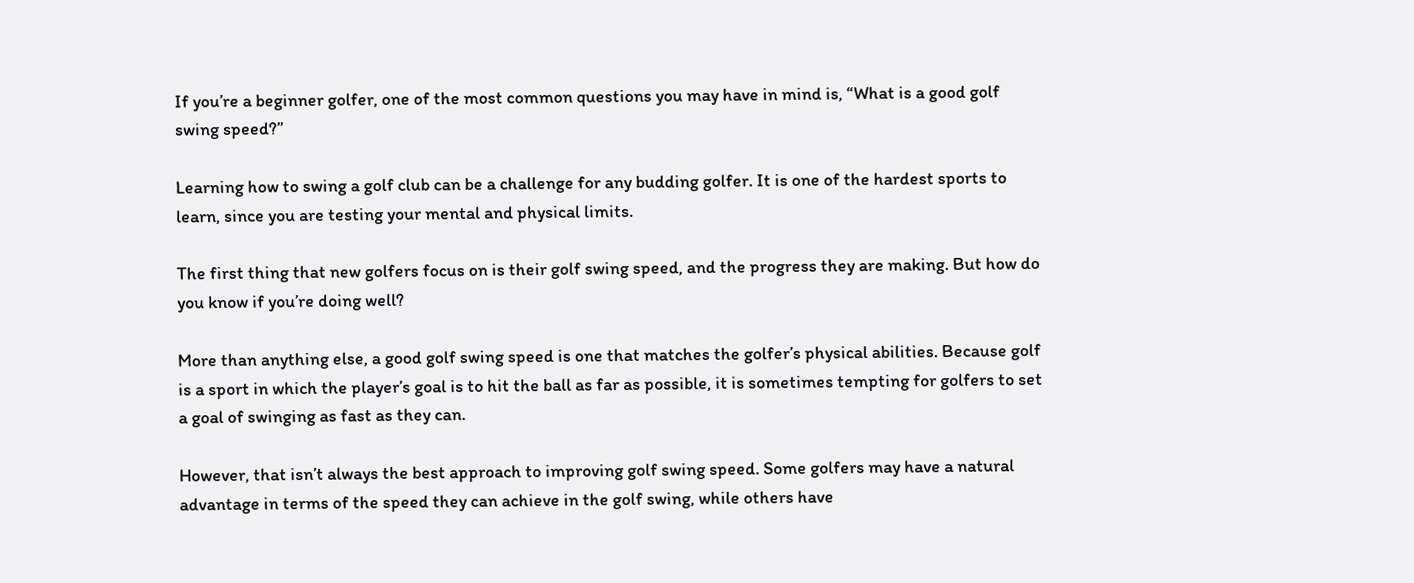If you’re a beginner golfer, one of the most common questions you may have in mind is, “What is a good golf swing speed?”

Learning how to swing a golf club can be a challenge for any budding golfer. It is one of the hardest sports to learn, since you are testing your mental and physical limits.

The first thing that new golfers focus on is their golf swing speed, and the progress they are making. But how do you know if you’re doing well?

More than anything else, a good golf swing speed is one that matches the golfer’s physical abilities. Because golf is a sport in which the player’s goal is to hit the ball as far as possible, it is sometimes tempting for golfers to set a goal of swinging as fast as they can.

However, that isn’t always the best approach to improving golf swing speed. Some golfers may have a natural advantage in terms of the speed they can achieve in the golf swing, while others have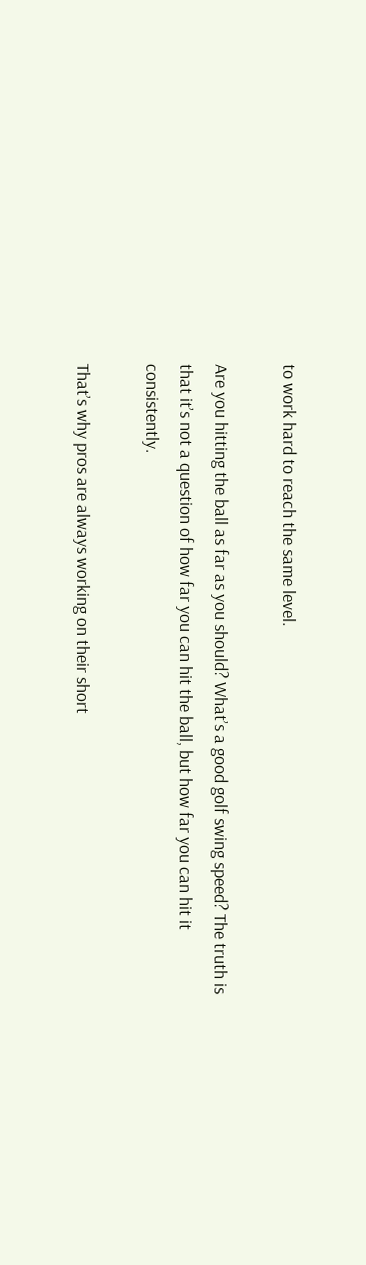to work hard to reach the same level.

Are you hitting the ball as far as you should? What’s a good golf swing speed? The truth is that it’s not a question of how far you can hit the ball, but how far you can hit it consistently.

That’s why pros are always working on their short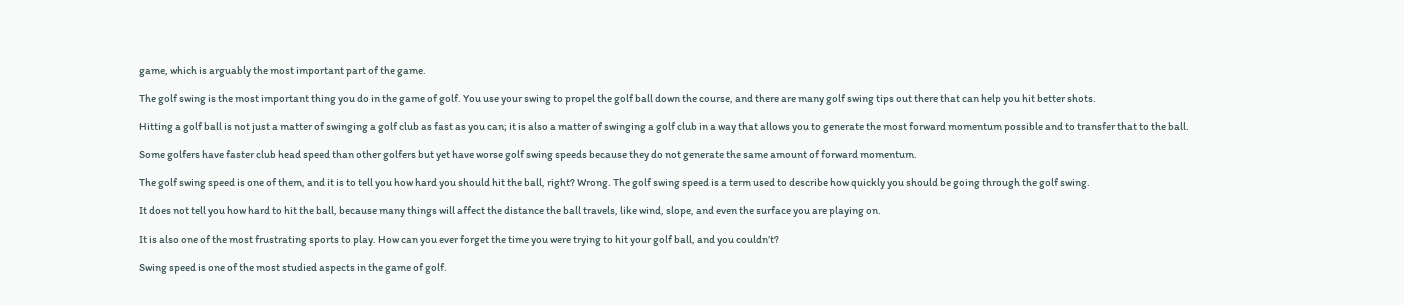game, which is arguably the most important part of the game.

The golf swing is the most important thing you do in the game of golf. You use your swing to propel the golf ball down the course, and there are many golf swing tips out there that can help you hit better shots.

Hitting a golf ball is not just a matter of swinging a golf club as fast as you can; it is also a matter of swinging a golf club in a way that allows you to generate the most forward momentum possible and to transfer that to the ball.

Some golfers have faster club head speed than other golfers but yet have worse golf swing speeds because they do not generate the same amount of forward momentum.

The golf swing speed is one of them, and it is to tell you how hard you should hit the ball, right? Wrong. The golf swing speed is a term used to describe how quickly you should be going through the golf swing.

It does not tell you how hard to hit the ball, because many things will affect the distance the ball travels, like wind, slope, and even the surface you are playing on.

It is also one of the most frustrating sports to play. How can you ever forget the time you were trying to hit your golf ball, and you couldn’t?

Swing speed is one of the most studied aspects in the game of golf.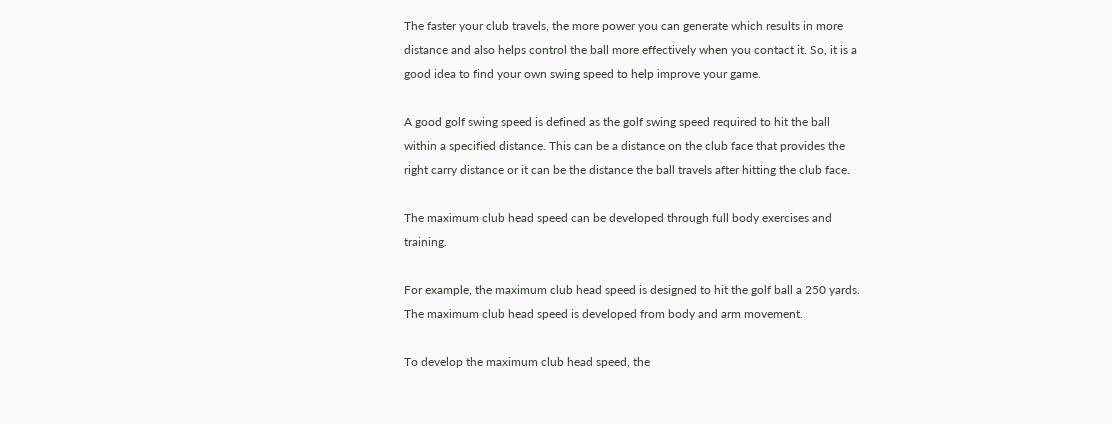The faster your club travels, the more power you can generate which results in more distance and also helps control the ball more effectively when you contact it. So, it is a good idea to find your own swing speed to help improve your game.

A good golf swing speed is defined as the golf swing speed required to hit the ball within a specified distance. This can be a distance on the club face that provides the right carry distance or it can be the distance the ball travels after hitting the club face.

The maximum club head speed can be developed through full body exercises and training.

For example, the maximum club head speed is designed to hit the golf ball a 250 yards. The maximum club head speed is developed from body and arm movement.

To develop the maximum club head speed, the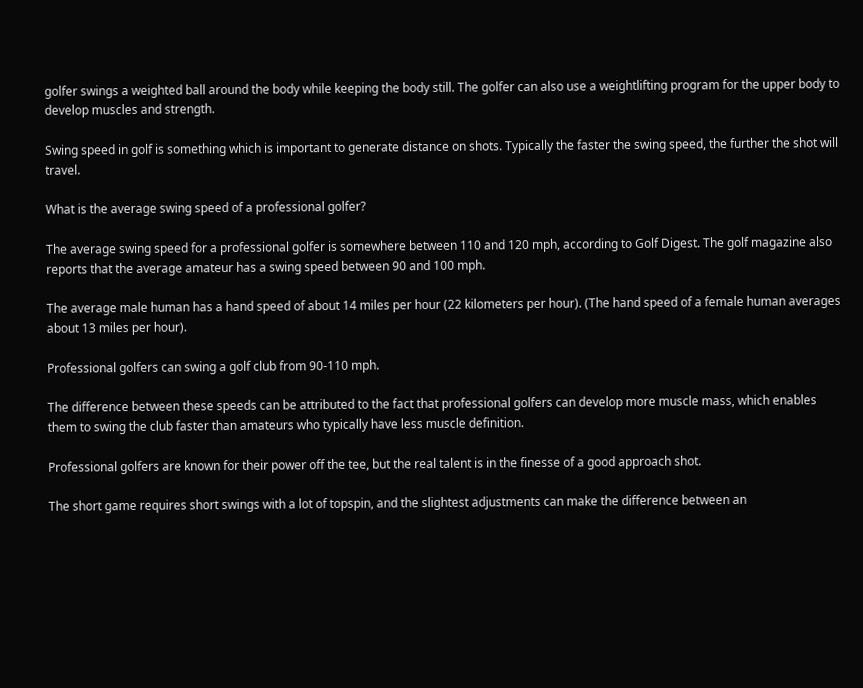golfer swings a weighted ball around the body while keeping the body still. The golfer can also use a weightlifting program for the upper body to develop muscles and strength.

Swing speed in golf is something which is important to generate distance on shots. Typically the faster the swing speed, the further the shot will travel.

What is the average swing speed of a professional golfer?

The average swing speed for a professional golfer is somewhere between 110 and 120 mph, according to Golf Digest. The golf magazine also reports that the average amateur has a swing speed between 90 and 100 mph.

The average male human has a hand speed of about 14 miles per hour (22 kilometers per hour). (The hand speed of a female human averages about 13 miles per hour).

Professional golfers can swing a golf club from 90-110 mph.

The difference between these speeds can be attributed to the fact that professional golfers can develop more muscle mass, which enables them to swing the club faster than amateurs who typically have less muscle definition.

Professional golfers are known for their power off the tee, but the real talent is in the finesse of a good approach shot.

The short game requires short swings with a lot of topspin, and the slightest adjustments can make the difference between an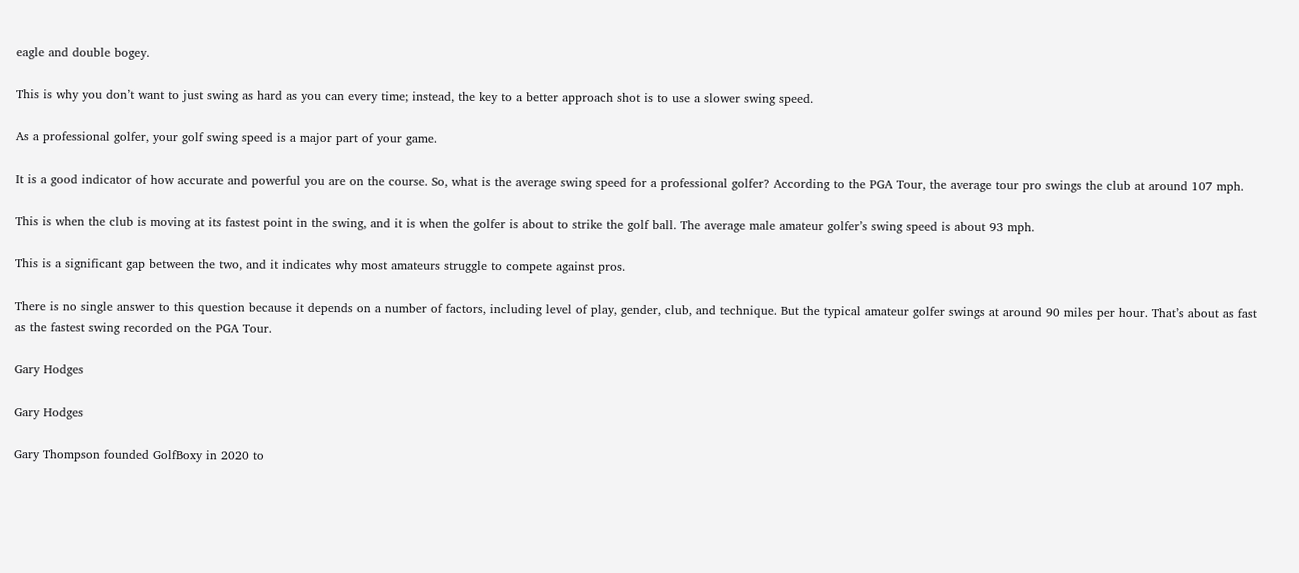eagle and double bogey.

This is why you don’t want to just swing as hard as you can every time; instead, the key to a better approach shot is to use a slower swing speed.

As a professional golfer, your golf swing speed is a major part of your game.

It is a good indicator of how accurate and powerful you are on the course. So, what is the average swing speed for a professional golfer? According to the PGA Tour, the average tour pro swings the club at around 107 mph.

This is when the club is moving at its fastest point in the swing, and it is when the golfer is about to strike the golf ball. The average male amateur golfer’s swing speed is about 93 mph.

This is a significant gap between the two, and it indicates why most amateurs struggle to compete against pros.

There is no single answer to this question because it depends on a number of factors, including level of play, gender, club, and technique. But the typical amateur golfer swings at around 90 miles per hour. That’s about as fast as the fastest swing recorded on the PGA Tour.

Gary Hodges

Gary Hodges

Gary Thompson founded GolfBoxy in 2020 to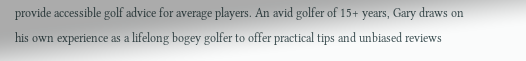provide accessible golf advice for average players. An avid golfer of 15+ years, Gary draws on his own experience as a lifelong bogey golfer to offer practical tips and unbiased reviews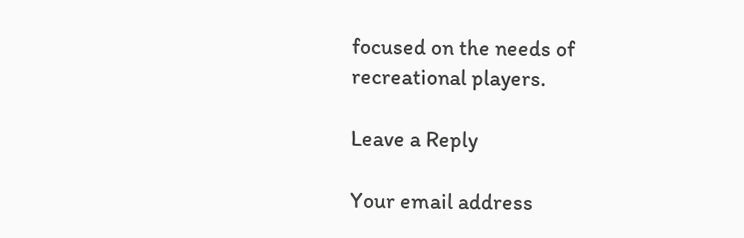focused on the needs of recreational players.

Leave a Reply

Your email address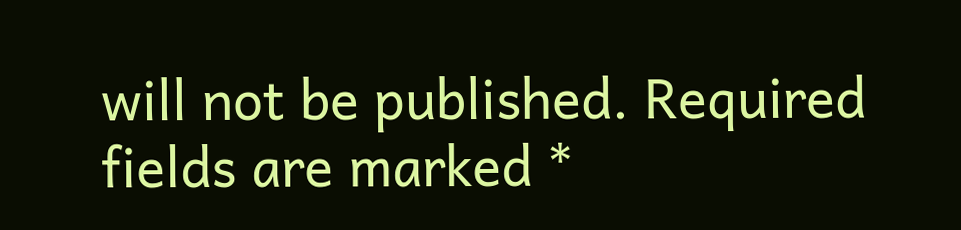will not be published. Required fields are marked *